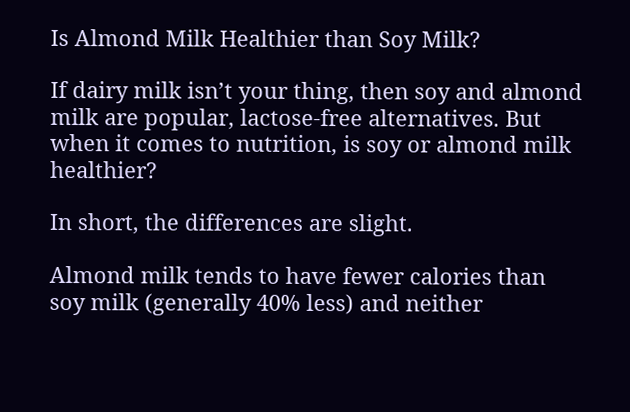Is Almond Milk Healthier than Soy Milk?

If dairy milk isn’t your thing, then soy and almond milk are popular, lactose-free alternatives. But when it comes to nutrition, is soy or almond milk healthier?

In short, the differences are slight.

Almond milk tends to have fewer calories than soy milk (generally 40% less) and neither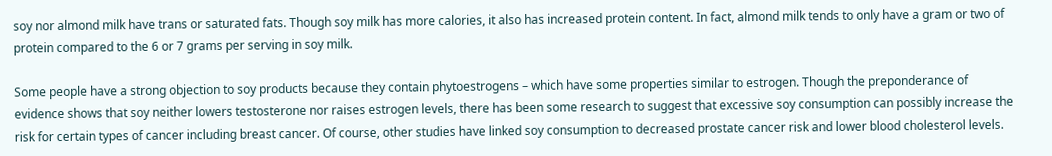soy nor almond milk have trans or saturated fats. Though soy milk has more calories, it also has increased protein content. In fact, almond milk tends to only have a gram or two of protein compared to the 6 or 7 grams per serving in soy milk.

Some people have a strong objection to soy products because they contain phytoestrogens – which have some properties similar to estrogen. Though the preponderance of evidence shows that soy neither lowers testosterone nor raises estrogen levels, there has been some research to suggest that excessive soy consumption can possibly increase the risk for certain types of cancer including breast cancer. Of course, other studies have linked soy consumption to decreased prostate cancer risk and lower blood cholesterol levels.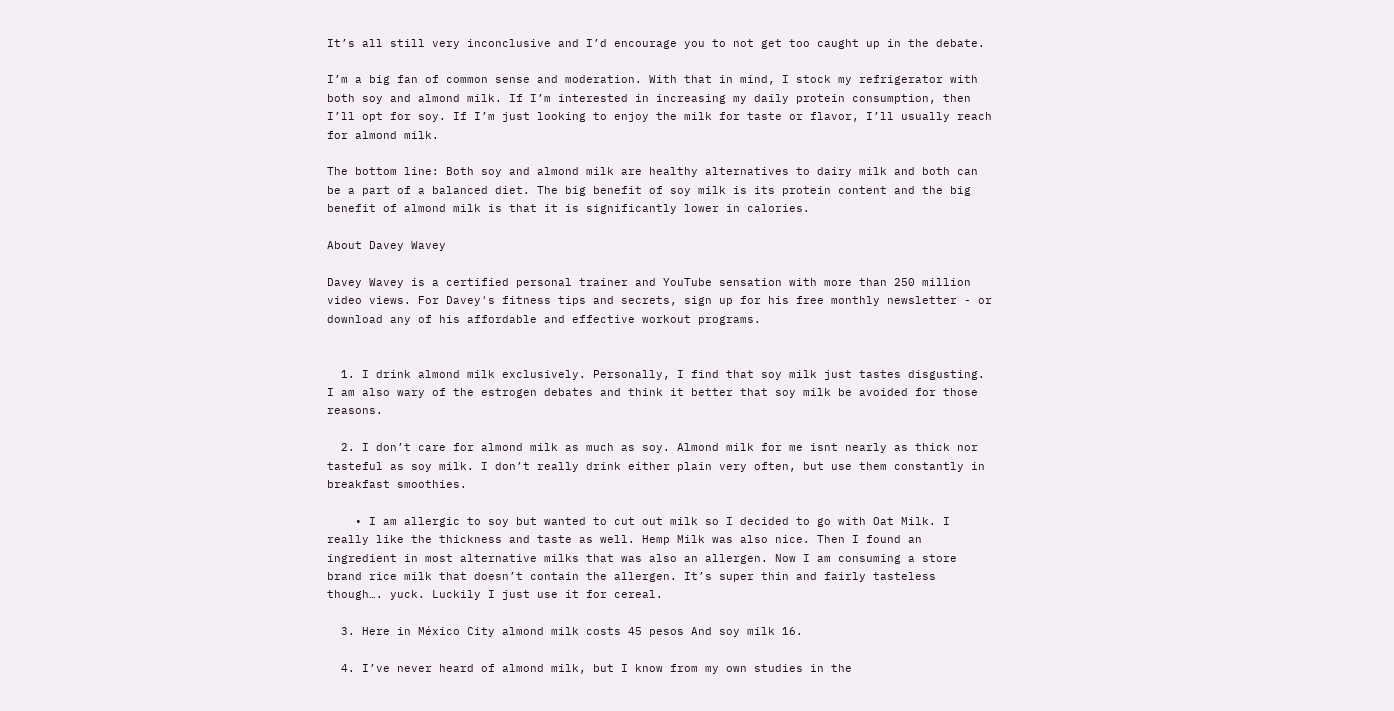It’s all still very inconclusive and I’d encourage you to not get too caught up in the debate.

I’m a big fan of common sense and moderation. With that in mind, I stock my refrigerator with both soy and almond milk. If I’m interested in increasing my daily protein consumption, then I’ll opt for soy. If I’m just looking to enjoy the milk for taste or flavor, I’ll usually reach for almond milk.

The bottom line: Both soy and almond milk are healthy alternatives to dairy milk and both can be a part of a balanced diet. The big benefit of soy milk is its protein content and the big benefit of almond milk is that it is significantly lower in calories.

About Davey Wavey

Davey Wavey is a certified personal trainer and YouTube sensation with more than 250 million video views. For Davey's fitness tips and secrets, sign up for his free monthly newsletter - or download any of his affordable and effective workout programs.


  1. I drink almond milk exclusively. Personally, I find that soy milk just tastes disgusting. I am also wary of the estrogen debates and think it better that soy milk be avoided for those reasons.

  2. I don’t care for almond milk as much as soy. Almond milk for me isnt nearly as thick nor tasteful as soy milk. I don’t really drink either plain very often, but use them constantly in breakfast smoothies.

    • I am allergic to soy but wanted to cut out milk so I decided to go with Oat Milk. I really like the thickness and taste as well. Hemp Milk was also nice. Then I found an ingredient in most alternative milks that was also an allergen. Now I am consuming a store brand rice milk that doesn’t contain the allergen. It’s super thin and fairly tasteless though…. yuck. Luckily I just use it for cereal.

  3. Here in México City almond milk costs 45 pesos And soy milk 16.

  4. I’ve never heard of almond milk, but I know from my own studies in the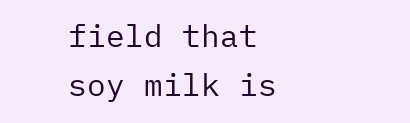field that soy milk is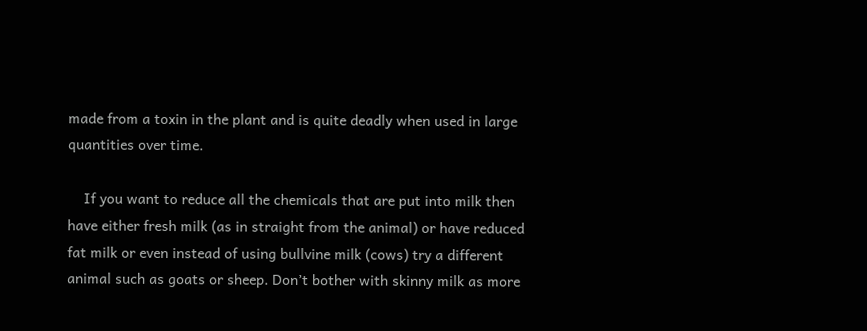made from a toxin in the plant and is quite deadly when used in large quantities over time.

    If you want to reduce all the chemicals that are put into milk then have either fresh milk (as in straight from the animal) or have reduced fat milk or even instead of using bullvine milk (cows) try a different animal such as goats or sheep. Don’t bother with skinny milk as more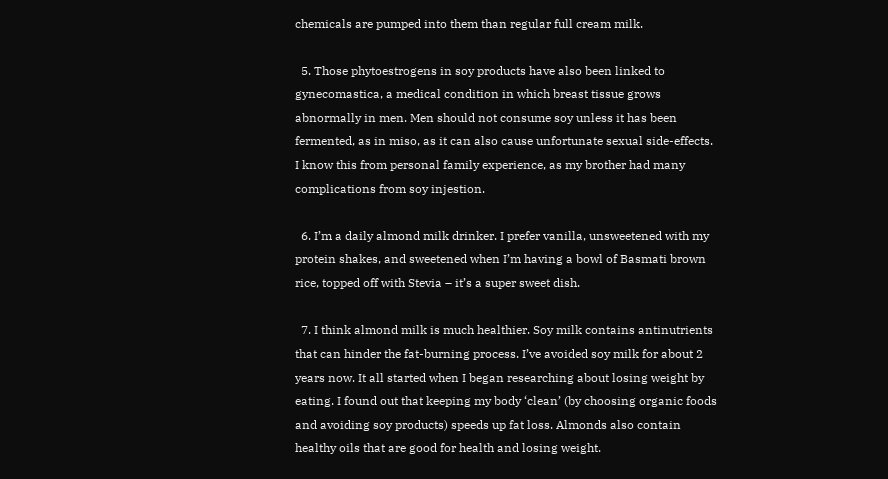chemicals are pumped into them than regular full cream milk.

  5. Those phytoestrogens in soy products have also been linked to gynecomastica, a medical condition in which breast tissue grows abnormally in men. Men should not consume soy unless it has been fermented, as in miso, as it can also cause unfortunate sexual side-effects. I know this from personal family experience, as my brother had many complications from soy injestion.

  6. I’m a daily almond milk drinker. I prefer vanilla, unsweetened with my protein shakes, and sweetened when I’m having a bowl of Basmati brown rice, topped off with Stevia – it’s a super sweet dish.

  7. I think almond milk is much healthier. Soy milk contains antinutrients that can hinder the fat-burning process. I’ve avoided soy milk for about 2 years now. It all started when I began researching about losing weight by eating. I found out that keeping my body ‘clean’ (by choosing organic foods and avoiding soy products) speeds up fat loss. Almonds also contain healthy oils that are good for health and losing weight.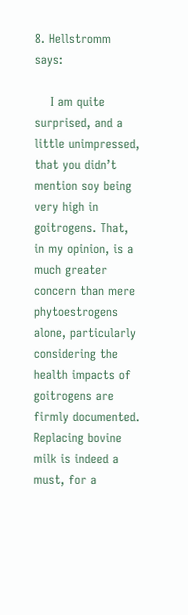8. Hellstromm says:

    I am quite surprised, and a little unimpressed, that you didn’t mention soy being very high in goitrogens. That, in my opinion, is a much greater concern than mere phytoestrogens alone, particularly considering the health impacts of goitrogens are firmly documented. Replacing bovine milk is indeed a must, for a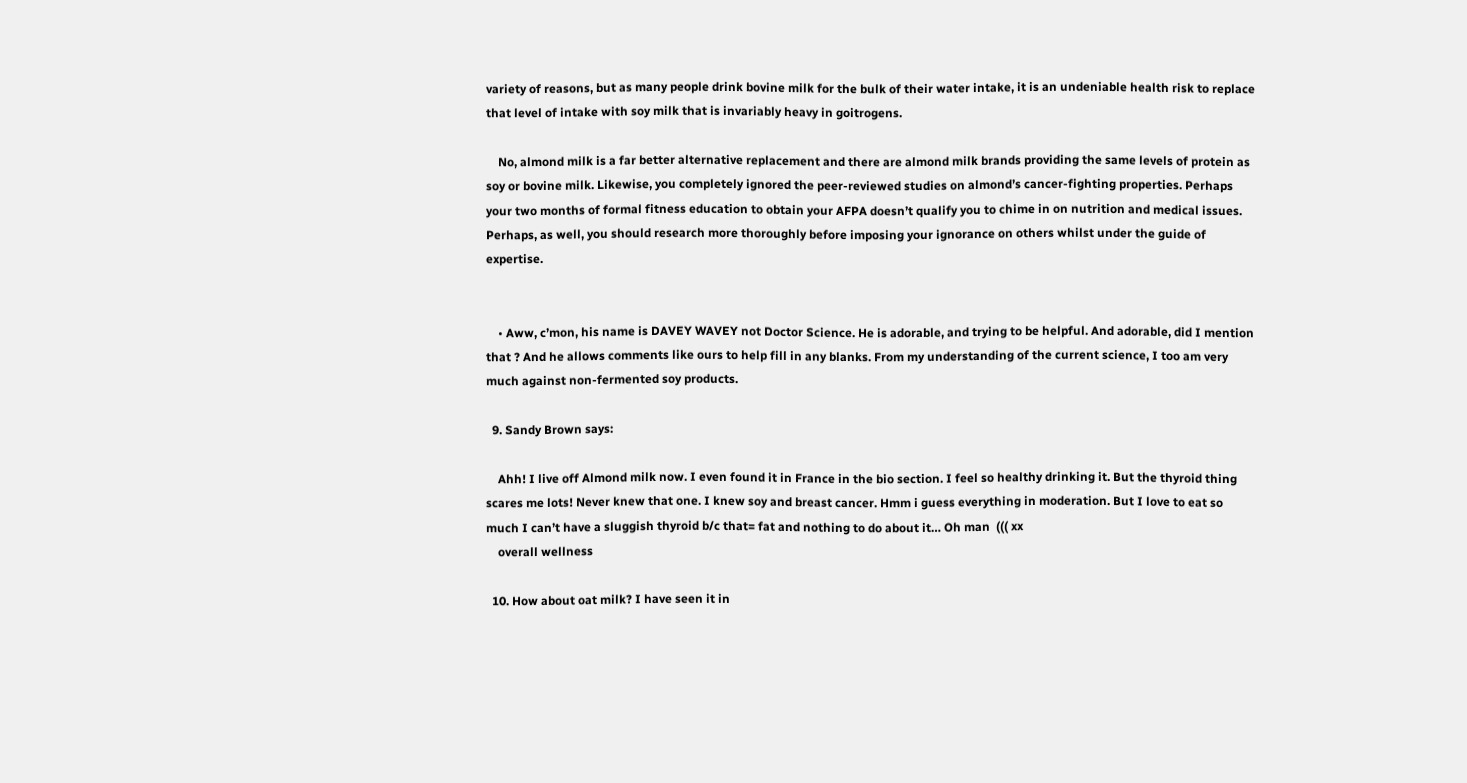variety of reasons, but as many people drink bovine milk for the bulk of their water intake, it is an undeniable health risk to replace that level of intake with soy milk that is invariably heavy in goitrogens.

    No, almond milk is a far better alternative replacement and there are almond milk brands providing the same levels of protein as soy or bovine milk. Likewise, you completely ignored the peer-reviewed studies on almond’s cancer-fighting properties. Perhaps your two months of formal fitness education to obtain your AFPA doesn’t qualify you to chime in on nutrition and medical issues. Perhaps, as well, you should research more thoroughly before imposing your ignorance on others whilst under the guide of expertise.


    • Aww, c’mon, his name is DAVEY WAVEY not Doctor Science. He is adorable, and trying to be helpful. And adorable, did I mention that ? And he allows comments like ours to help fill in any blanks. From my understanding of the current science, I too am very much against non-fermented soy products.

  9. Sandy Brown says:

    Ahh! I live off Almond milk now. I even found it in France in the bio section. I feel so healthy drinking it. But the thyroid thing scares me lots! Never knew that one. I knew soy and breast cancer. Hmm i guess everything in moderation. But I love to eat so much I can’t have a sluggish thyroid b/c that= fat and nothing to do about it… Oh man  ((( xx
    overall wellness

  10. How about oat milk? I have seen it in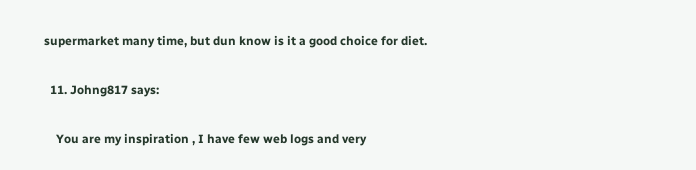supermarket many time, but dun know is it a good choice for diet.

  11. Johng817 says:

    You are my inspiration , I have few web logs and very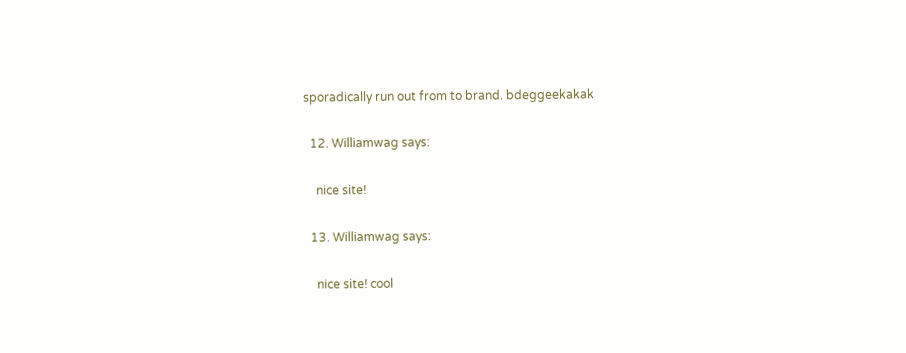sporadically run out from to brand. bdeggeekakak

  12. Williamwag says:

    nice site!

  13. Williamwag says:

    nice site! cool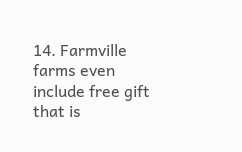14. Farmville farms even include free gift that is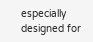especially designed for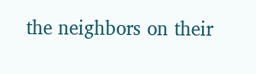the neighbors on their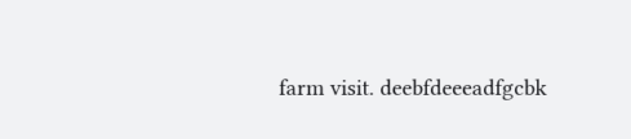farm visit. deebfdeeeadfgcbk